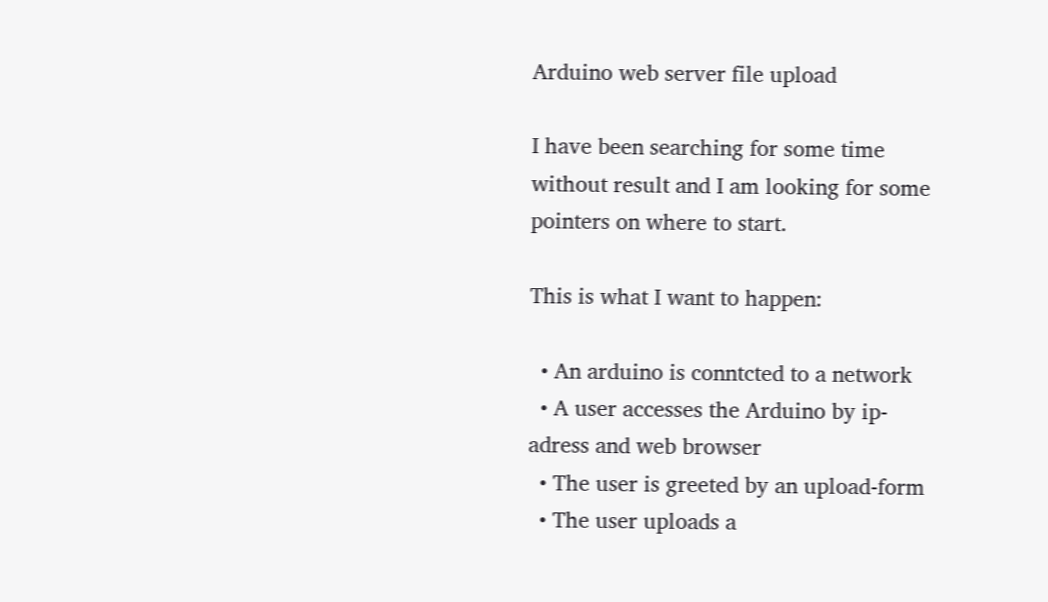Arduino web server file upload

I have been searching for some time without result and I am looking for some pointers on where to start.

This is what I want to happen:

  • An arduino is conntcted to a network
  • A user accesses the Arduino by ip-adress and web browser
  • The user is greeted by an upload-form
  • The user uploads a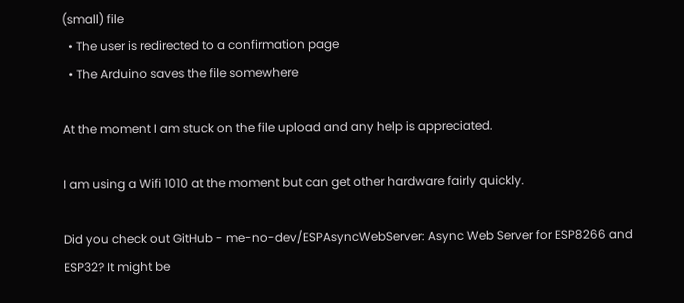(small) file
  • The user is redirected to a confirmation page
  • The Arduino saves the file somewhere

At the moment I am stuck on the file upload and any help is appreciated.

I am using a Wifi 1010 at the moment but can get other hardware fairly quickly.

Did you check out GitHub - me-no-dev/ESPAsyncWebServer: Async Web Server for ESP8266 and ESP32? It might be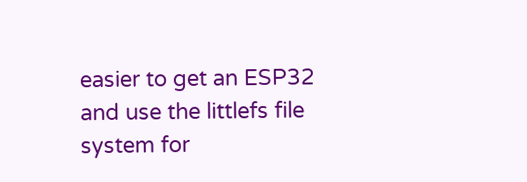easier to get an ESP32 and use the littlefs file system for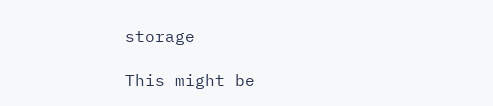storage

This might be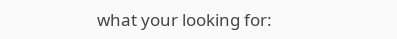what your looking for: